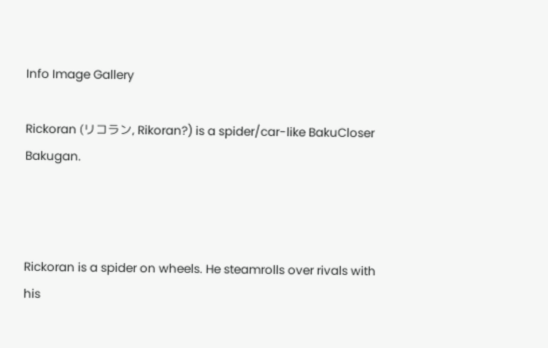Info Image Gallery

Rickoran (リコラン, Rikoran?) is a spider/car-like BakuCloser Bakugan.



Rickoran is a spider on wheels. He steamrolls over rivals with his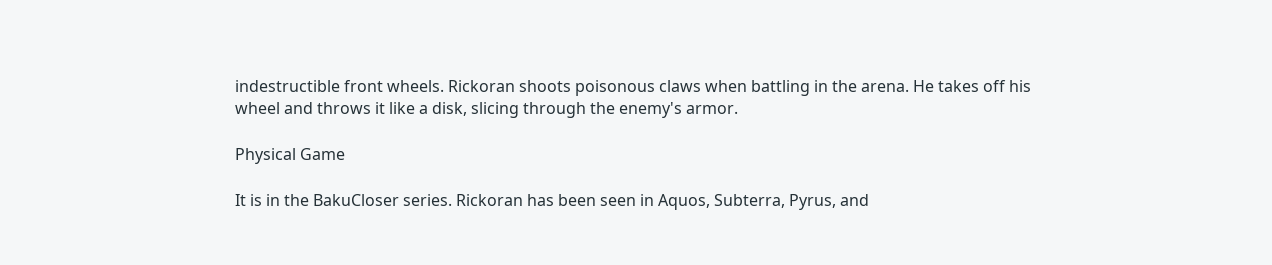indestructible front wheels. Rickoran shoots poisonous claws when battling in the arena. He takes off his wheel and throws it like a disk, slicing through the enemy's armor.

Physical Game

It is in the BakuCloser series. Rickoran has been seen in Aquos, Subterra, Pyrus, and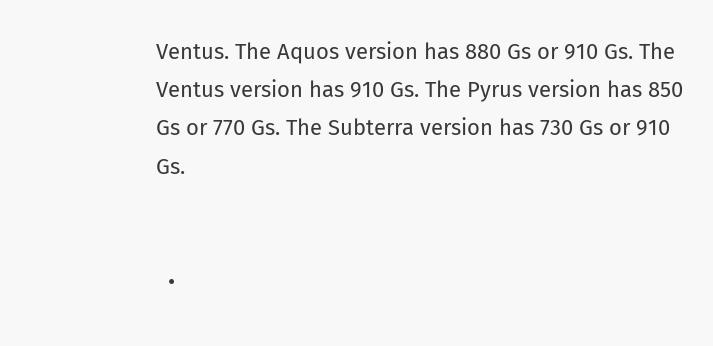Ventus. The Aquos version has 880 Gs or 910 Gs. The Ventus version has 910 Gs. The Pyrus version has 850 Gs or 770 Gs. The Subterra version has 730 Gs or 910 Gs.


  •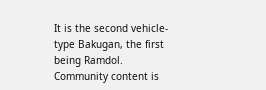It is the second vehicle-type Bakugan, the first being Ramdol.
Community content is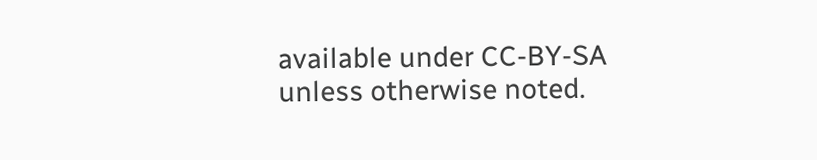available under CC-BY-SA unless otherwise noted.